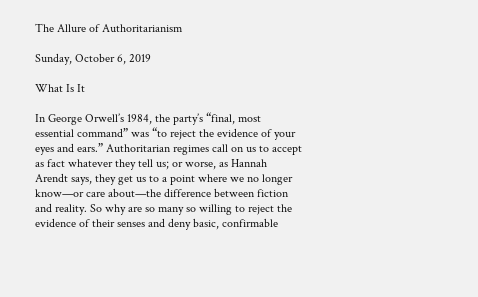The Allure of Authoritarianism

Sunday, October 6, 2019

What Is It

In George Orwell’s 1984, the party’s “final, most essential command” was “to reject the evidence of your eyes and ears.” Authoritarian regimes call on us to accept as fact whatever they tell us; or worse, as Hannah Arendt says, they get us to a point where we no longer know—or care about—the difference between fiction and reality. So why are so many so willing to reject the evidence of their senses and deny basic, confirmable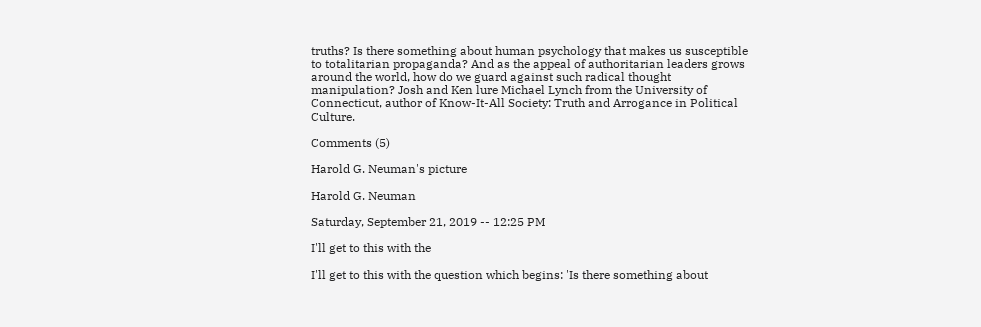truths? Is there something about human psychology that makes us susceptible to totalitarian propaganda? And as the appeal of authoritarian leaders grows around the world, how do we guard against such radical thought manipulation? Josh and Ken lure Michael Lynch from the University of Connecticut, author of Know-It-All Society: Truth and Arrogance in Political Culture.

Comments (5)

Harold G. Neuman's picture

Harold G. Neuman

Saturday, September 21, 2019 -- 12:25 PM

I'll get to this with the

I'll get to this with the question which begins: 'Is there something about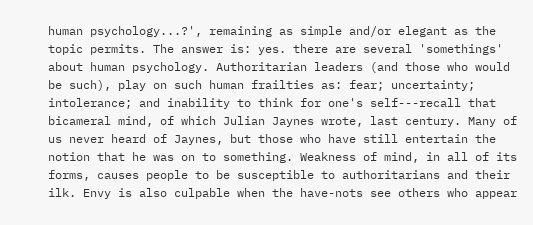human psychology...?', remaining as simple and/or elegant as the topic permits. The answer is: yes. there are several 'somethings' about human psychology. Authoritarian leaders (and those who would be such), play on such human frailties as: fear; uncertainty; intolerance; and inability to think for one's self---recall that bicameral mind, of which Julian Jaynes wrote, last century. Many of us never heard of Jaynes, but those who have still entertain the notion that he was on to something. Weakness of mind, in all of its forms, causes people to be susceptible to authoritarians and their ilk. Envy is also culpable when the have-nots see others who appear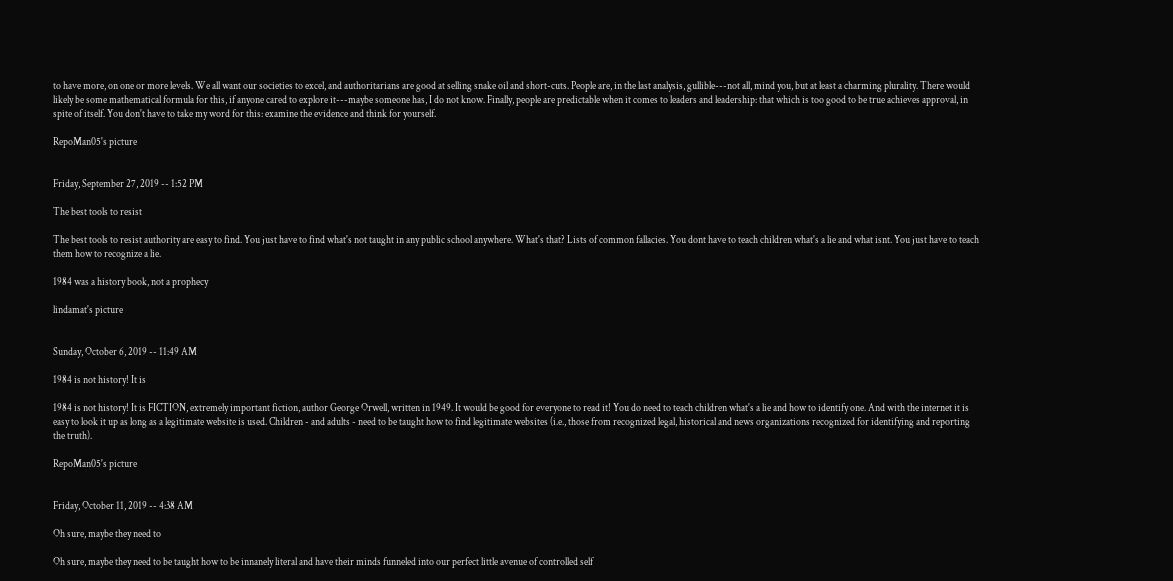to have more, on one or more levels. We all want our societies to excel, and authoritarians are good at selling snake oil and short-cuts. People are, in the last analysis, gullible---not all, mind you, but at least a charming plurality. There would likely be some mathematical formula for this, if anyone cared to explore it---maybe someone has, I do not know. Finally, people are predictable when it comes to leaders and leadership: that which is too good to be true achieves approval, in spite of itself. You don't have to take my word for this: examine the evidence and think for yourself.

RepoMan05's picture


Friday, September 27, 2019 -- 1:52 PM

The best tools to resist

The best tools to resist authority are easy to find. You just have to find what's not taught in any public school anywhere. What's that? Lists of common fallacies. You dont have to teach children what's a lie and what isnt. You just have to teach them how to recognize a lie.

1984 was a history book, not a prophecy

lindamat's picture


Sunday, October 6, 2019 -- 11:49 AM

1984 is not history! It is

1984 is not history! It is FICTION, extremely important fiction, author George Orwell, written in 1949. It would be good for everyone to read it! You do need to teach children what's a lie and how to identify one. And with the internet it is easy to look it up as long as a legitimate website is used. Children - and adults - need to be taught how to find legitimate websites (i.e., those from recognized legal, historical and news organizations recognized for identifying and reporting the truth).

RepoMan05's picture


Friday, October 11, 2019 -- 4:38 AM

Oh sure, maybe they need to

Oh sure, maybe they need to be taught how to be innanely literal and have their minds funneled into our perfect little avenue of controlled self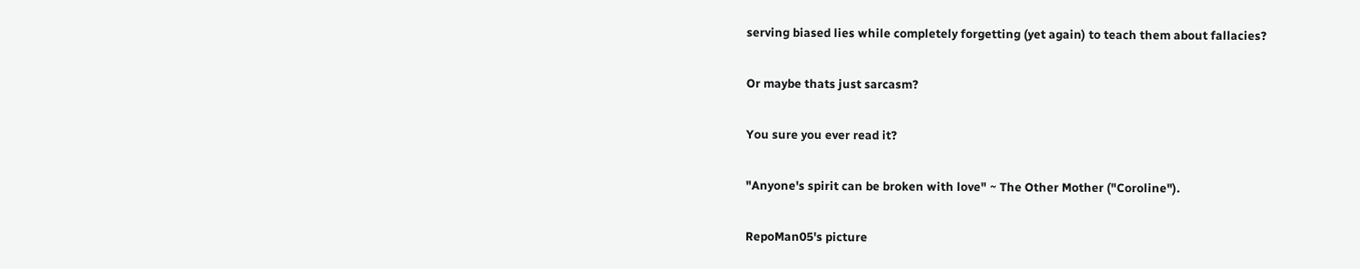serving biased lies while completely forgetting (yet again) to teach them about fallacies?

Or maybe thats just sarcasm?

You sure you ever read it?

"Anyone's spirit can be broken with love" ~ The Other Mother ("Coroline").

RepoMan05's picture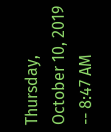Thursday, October 10, 2019 -- 8:47 AM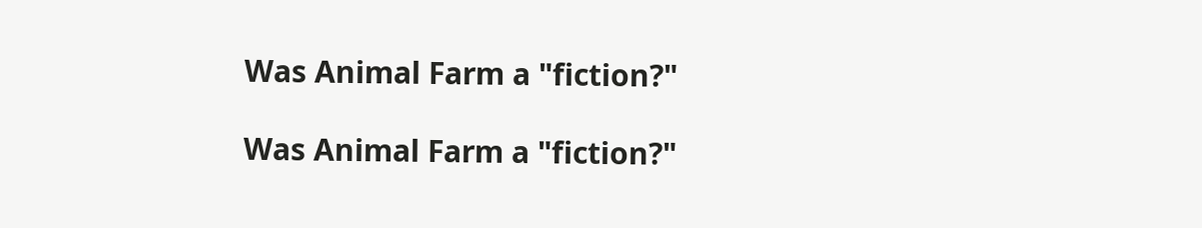Was Animal Farm a "fiction?"

Was Animal Farm a "fiction?"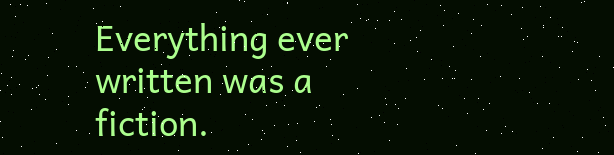Everything ever written was a fiction.